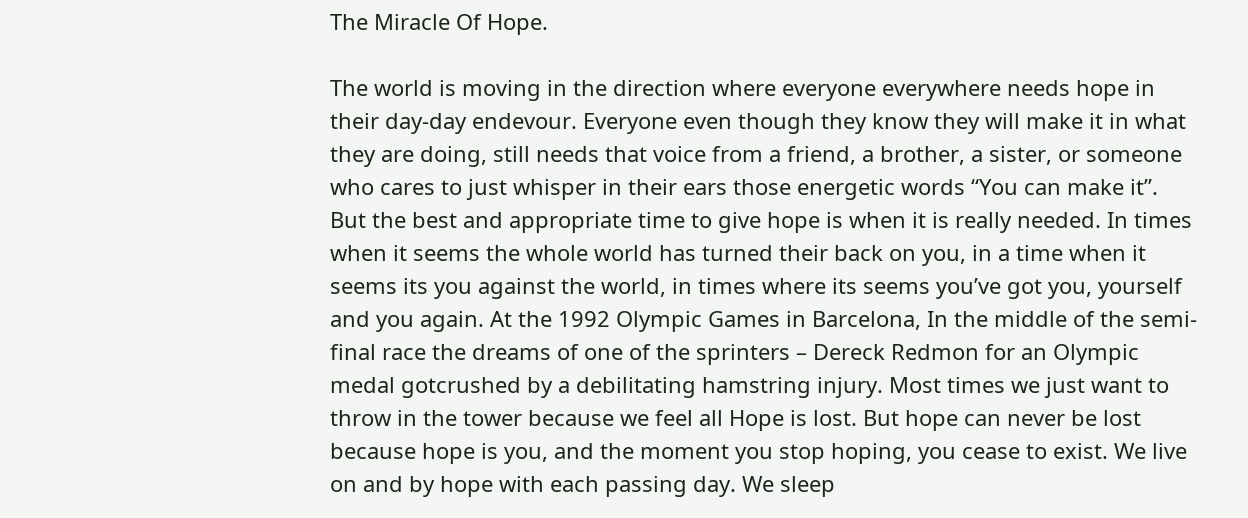The Miracle Of Hope.

The world is moving in the direction where everyone everywhere needs hope in their day-day endevour. Everyone even though they know they will make it in what they are doing, still needs that voice from a friend, a brother, a sister, or someone who cares to just whisper in their ears those energetic words “You can make it”. But the best and appropriate time to give hope is when it is really needed. In times when it seems the whole world has turned their back on you, in a time when it seems its you against the world, in times where its seems you’ve got you, yourself and you again. At the 1992 Olympic Games in Barcelona, In the middle of the semi-final race the dreams of one of the sprinters – Dereck Redmon for an Olympic medal gotcrushed by a debilitating hamstring injury. Most times we just want to throw in the tower because we feel all Hope is lost. But hope can never be lost because hope is you, and the moment you stop hoping, you cease to exist. We live on and by hope with each passing day. We sleep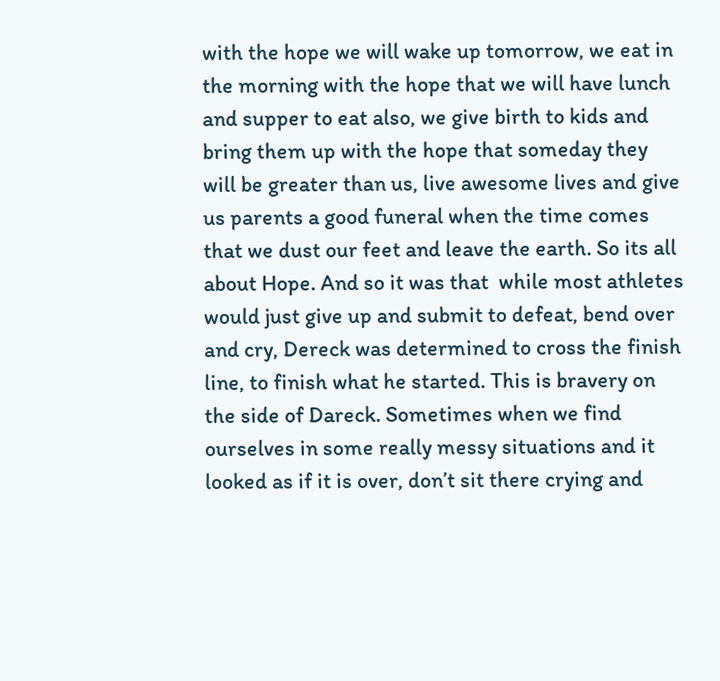with the hope we will wake up tomorrow, we eat in the morning with the hope that we will have lunch and supper to eat also, we give birth to kids and bring them up with the hope that someday they will be greater than us, live awesome lives and give us parents a good funeral when the time comes that we dust our feet and leave the earth. So its all about Hope. And so it was that  while most athletes would just give up and submit to defeat, bend over and cry, Dereck was determined to cross the finish line, to finish what he started. This is bravery on the side of Dareck. Sometimes when we find ourselves in some really messy situations and it looked as if it is over, don’t sit there crying and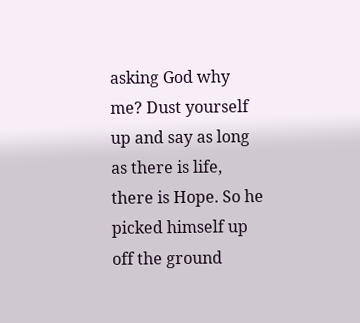asking God why me? Dust yourself up and say as long as there is life, there is Hope. So he picked himself up off the ground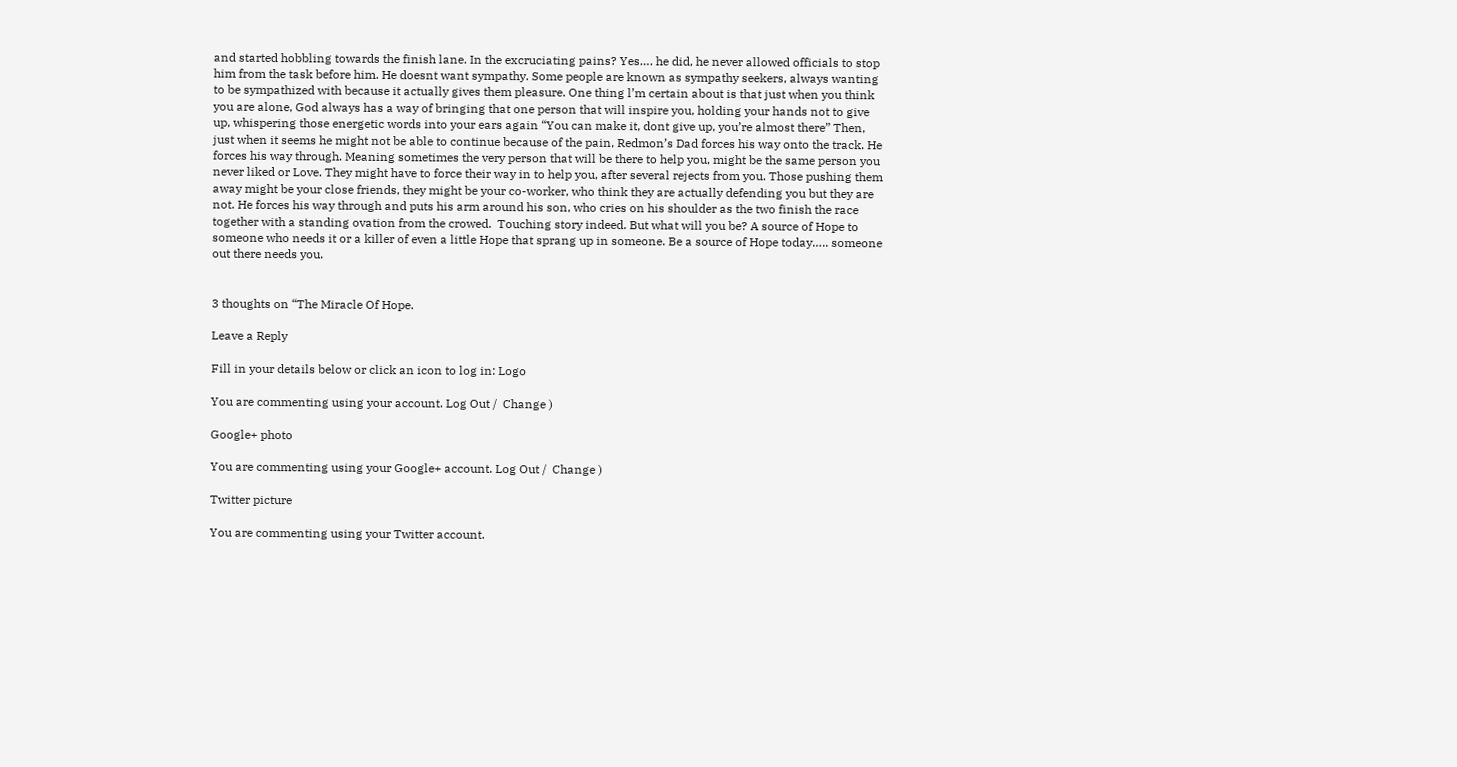and started hobbling towards the finish lane. In the excruciating pains? Yes…. he did, he never allowed officials to stop him from the task before him. He doesnt want sympathy. Some people are known as sympathy seekers, always wanting to be sympathized with because it actually gives them pleasure. One thing l’m certain about is that just when you think you are alone, God always has a way of bringing that one person that will inspire you, holding your hands not to give up, whispering those energetic words into your ears again “You can make it, dont give up, you’re almost there” Then, just when it seems he might not be able to continue because of the pain, Redmon’s Dad forces his way onto the track. He forces his way through. Meaning sometimes the very person that will be there to help you, might be the same person you never liked or Love. They might have to force their way in to help you, after several rejects from you. Those pushing them away might be your close friends, they might be your co-worker, who think they are actually defending you but they are not. He forces his way through and puts his arm around his son, who cries on his shoulder as the two finish the race together with a standing ovation from the crowed.  Touching story indeed. But what will you be? A source of Hope to someone who needs it or a killer of even a little Hope that sprang up in someone. Be a source of Hope today….. someone out there needs you.


3 thoughts on “The Miracle Of Hope.

Leave a Reply

Fill in your details below or click an icon to log in: Logo

You are commenting using your account. Log Out /  Change )

Google+ photo

You are commenting using your Google+ account. Log Out /  Change )

Twitter picture

You are commenting using your Twitter account.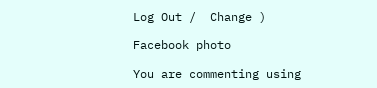Log Out /  Change )

Facebook photo

You are commenting using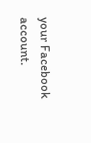your Facebook account.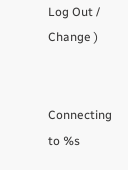Log Out /  Change )


Connecting to %s